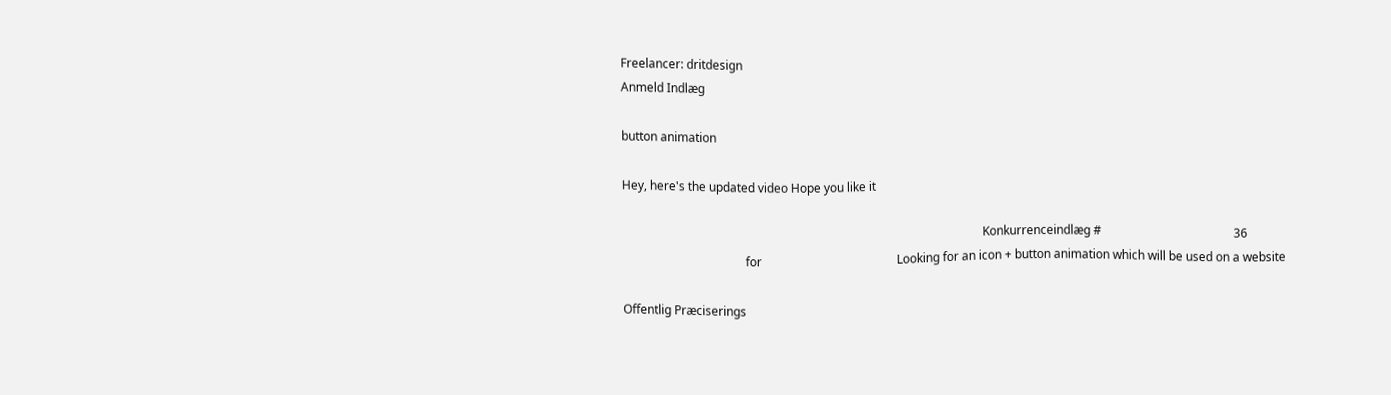Freelancer: dritdesign
Anmeld Indlæg

button animation

Hey, here's the updated video Hope you like it

                                                                                                                        Konkurrenceindlæg #                                            36
                                         for                                             Looking for an icon + button animation which will be used on a website

Offentlig Præciserings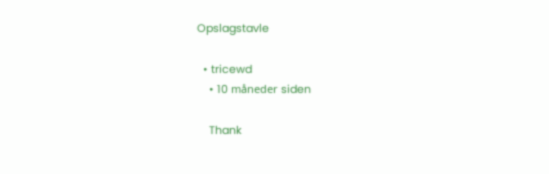Opslagstavle

  • tricewd
    • 10 måneder siden

    Thank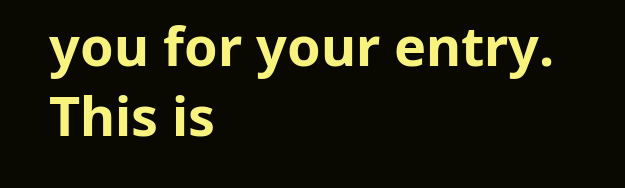you for your entry. This is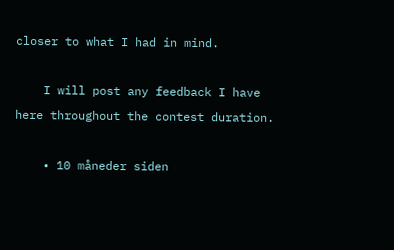closer to what I had in mind.

    I will post any feedback I have here throughout the contest duration.

    • 10 måneder siden